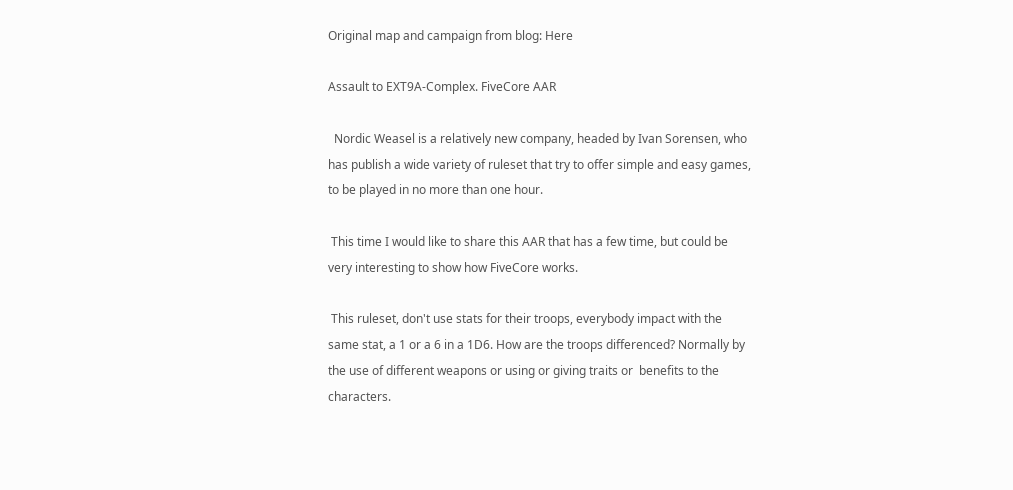Original map and campaign from blog: Here

Assault to EXT9A-Complex. FiveCore AAR

  Nordic Weasel is a relatively new company, headed by Ivan Sorensen, who has publish a wide variety of ruleset that try to offer simple and easy games, to be played in no more than one hour.

 This time I would like to share this AAR that has a few time, but could be very interesting to show how FiveCore works.

 This ruleset, don't use stats for their troops, everybody impact with the same stat, a 1 or a 6 in a 1D6. How are the troops differenced? Normally by the use of different weapons or using or giving traits or  benefits to the characters.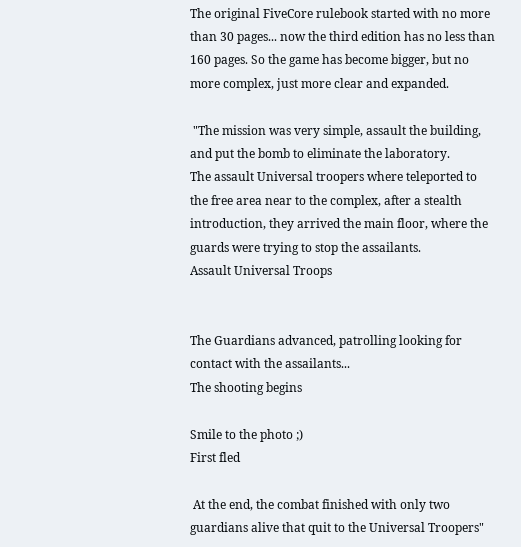The original FiveCore rulebook started with no more than 30 pages... now the third edition has no less than 160 pages. So the game has become bigger, but no more complex, just more clear and expanded.

 "The mission was very simple, assault the building, and put the bomb to eliminate the laboratory.
The assault Universal troopers where teleported to the free area near to the complex, after a stealth introduction, they arrived the main floor, where the guards were trying to stop the assailants.
Assault Universal Troops


The Guardians advanced, patrolling looking for contact with the assailants...
The shooting begins

Smile to the photo ;)
First fled

 At the end, the combat finished with only two guardians alive that quit to the Universal Troopers"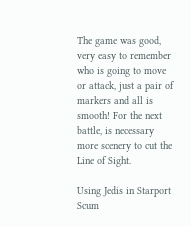The game was good, very easy to remember who is going to move or attack, just a pair of markers and all is smooth! For the next battle, is necessary more scenery to cut the Line of Sight.

Using Jedis in Starport Scum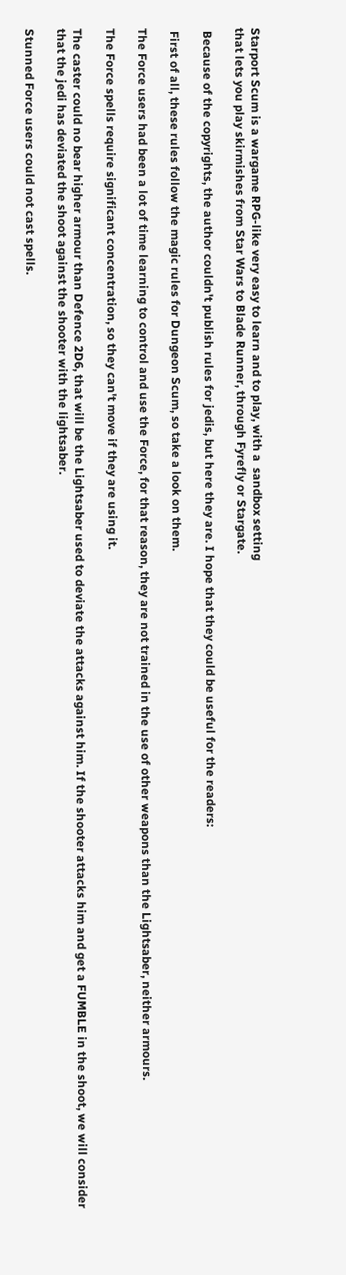Starport Scum is a wargame RPG-like very easy to learn and to play, with a  sandbox setting
that lets you play skirmishes from Star Wars to Blade Runner, through Fyrefly or Stargate.

 Because of the copyrights, the author couldn't publish rules for jedis, but here they are. I hope that they could be useful for the readers:

 First of all, these rules follow the magic rules for Dungeon Scum, so take a look on them.

The Force users had been a lot of time learning to control and use the Force, for that reason, they are not trained in the use of other weapons than the Lightsaber, neither armours.

The Force spells require significant concentration, so they can't move if they are using it.

The caster could no bear higher armour than Defence 2D6, that will be the Lightsaber used to deviate the attacks against him. If the shooter attacks him and get a FUMBLE in the shoot, we will consider that the jedi has deviated the shoot against the shooter with the lightsaber.

Stunned Force users could not cast spells.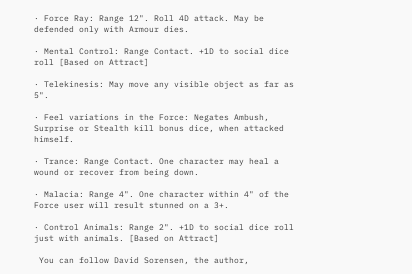· Force Ray: Range 12". Roll 4D attack. May be defended only with Armour dies.

· Mental Control: Range Contact. +1D to social dice roll [Based on Attract]

· Telekinesis: May move any visible object as far as 5".

· Feel variations in the Force: Negates Ambush, Surprise or Stealth kill bonus dice, when attacked himself.

· Trance: Range Contact. One character may heal a wound or recover from being down.

· Malacia: Range 4". One character within 4" of the Force user will result stunned on a 3+.

· Control Animals: Range 2". +1D to social dice roll just with animals. [Based on Attract]

 You can follow David Sorensen, the author,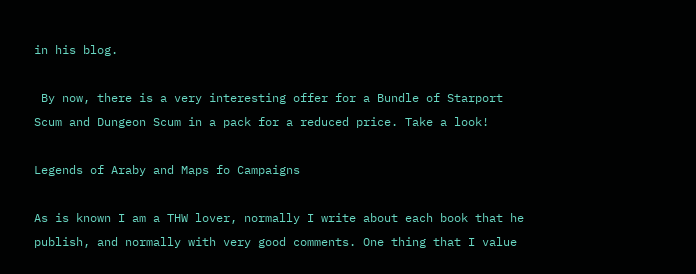in his blog.

 By now, there is a very interesting offer for a Bundle of Starport Scum and Dungeon Scum in a pack for a reduced price. Take a look!

Legends of Araby and Maps fo Campaigns

As is known I am a THW lover, normally I write about each book that he publish, and normally with very good comments. One thing that I value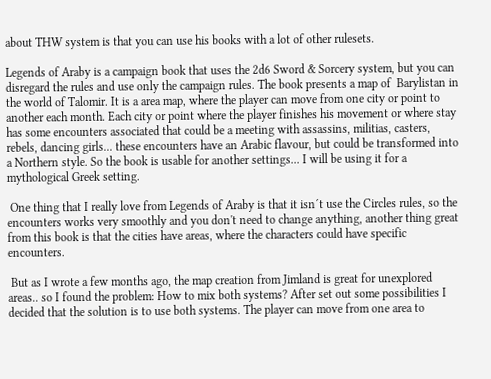about THW system is that you can use his books with a lot of other rulesets.

Legends of Araby is a campaign book that uses the 2d6 Sword & Sorcery system, but you can disregard the rules and use only the campaign rules. The book presents a map of  Barylistan in the world of Talomir. It is a area map, where the player can move from one city or point to another each month. Each city or point where the player finishes his movement or where stay has some encounters associated that could be a meeting with assassins, militias, casters, rebels, dancing girls... these encounters have an Arabic flavour, but could be transformed into a Northern style. So the book is usable for another settings... I will be using it for a mythological Greek setting.

 One thing that I really love from Legends of Araby is that it isn´t use the Circles rules, so the encounters works very smoothly and you don't need to change anything, another thing great from this book is that the cities have areas, where the characters could have specific encounters.

 But as I wrote a few months ago, the map creation from Jimland is great for unexplored areas.. so I found the problem: How to mix both systems? After set out some possibilities I decided that the solution is to use both systems. The player can move from one area to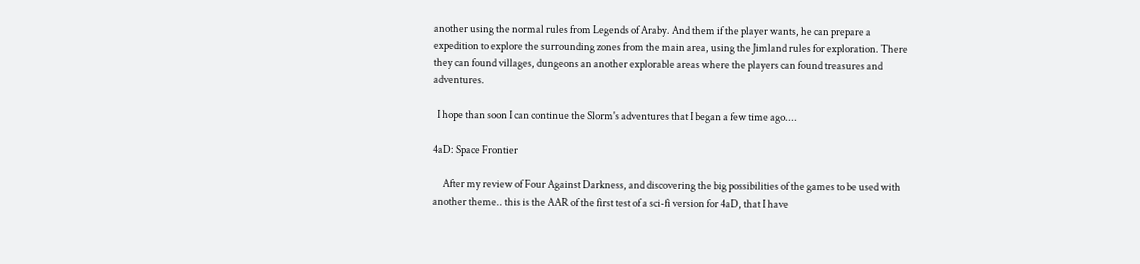another using the normal rules from Legends of Araby. And them if the player wants, he can prepare a expedition to explore the surrounding zones from the main area, using the Jimland rules for exploration. There they can found villages, dungeons an another explorable areas where the players can found treasures and adventures.

  I hope than soon I can continue the Slorm's adventures that I began a few time ago....

4aD: Space Frontier

     After my review of Four Against Darkness, and discovering the big possibilities of the games to be used with another theme.. this is the AAR of the first test of a sci-fi version for 4aD, that I have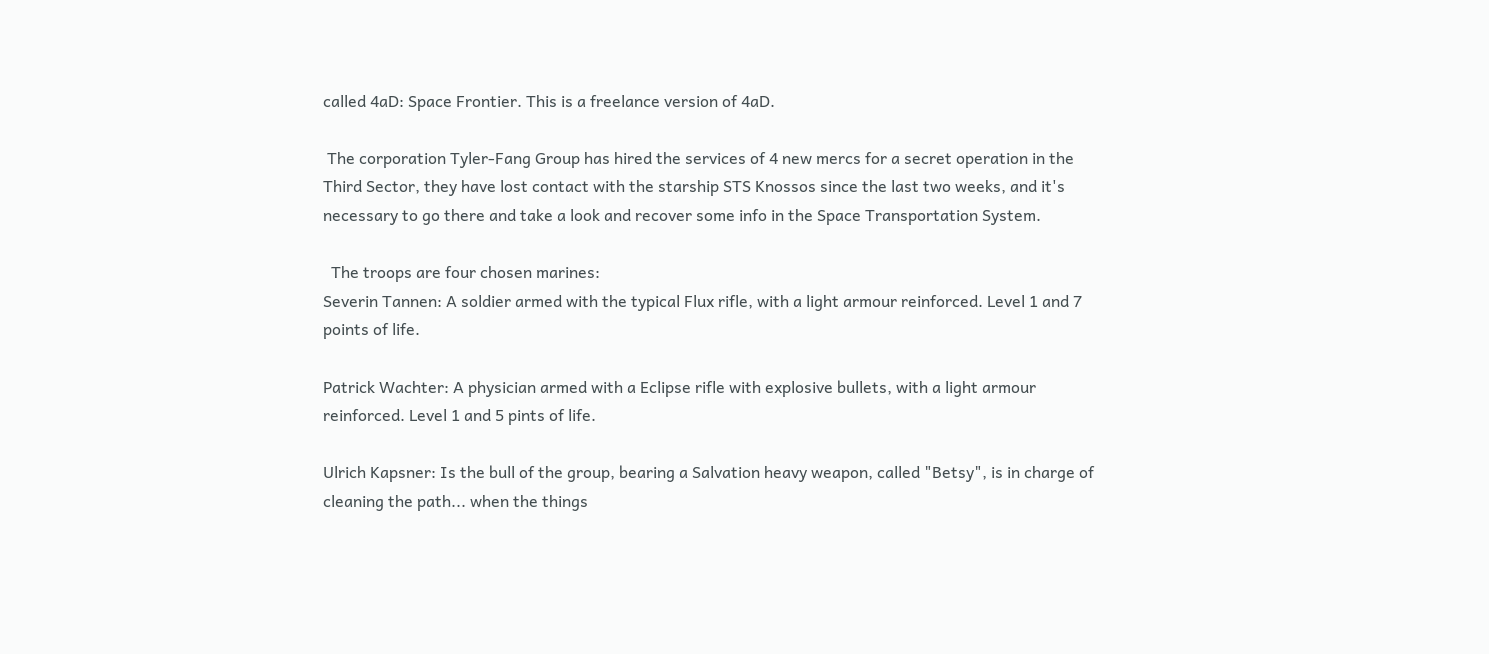called 4aD: Space Frontier. This is a freelance version of 4aD.

 The corporation Tyler-Fang Group has hired the services of 4 new mercs for a secret operation in the Third Sector, they have lost contact with the starship STS Knossos since the last two weeks, and it's necessary to go there and take a look and recover some info in the Space Transportation System.

  The troops are four chosen marines:
Severin Tannen: A soldier armed with the typical Flux rifle, with a light armour reinforced. Level 1 and 7 points of life.

Patrick Wachter: A physician armed with a Eclipse rifle with explosive bullets, with a light armour reinforced. Level 1 and 5 pints of life.

Ulrich Kapsner: Is the bull of the group, bearing a Salvation heavy weapon, called "Betsy", is in charge of cleaning the path... when the things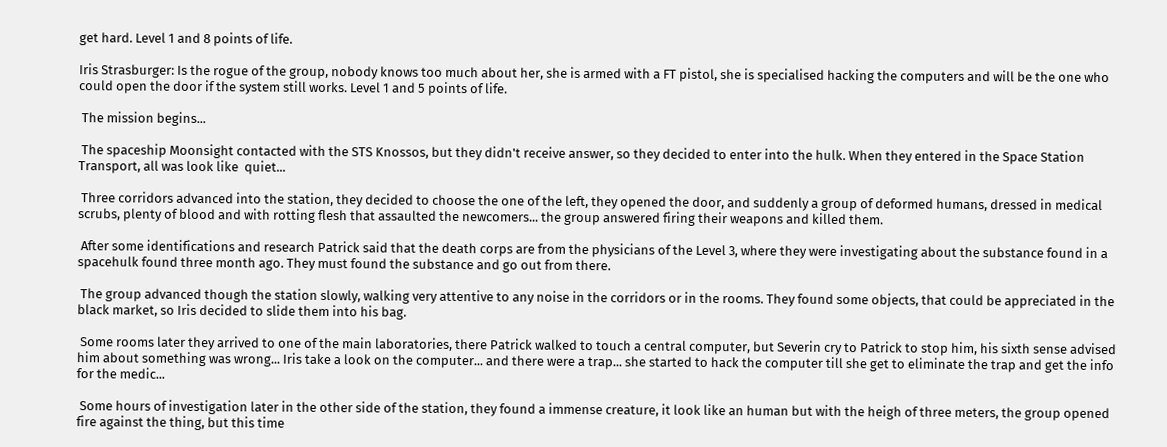get hard. Level 1 and 8 points of life.

Iris Strasburger: Is the rogue of the group, nobody knows too much about her, she is armed with a FT pistol, she is specialised hacking the computers and will be the one who could open the door if the system still works. Level 1 and 5 points of life.

 The mission begins...

 The spaceship Moonsight contacted with the STS Knossos, but they didn't receive answer, so they decided to enter into the hulk. When they entered in the Space Station Transport, all was look like  quiet...

 Three corridors advanced into the station, they decided to choose the one of the left, they opened the door, and suddenly a group of deformed humans, dressed in medical scrubs, plenty of blood and with rotting flesh that assaulted the newcomers... the group answered firing their weapons and killed them.

 After some identifications and research Patrick said that the death corps are from the physicians of the Level 3, where they were investigating about the substance found in a spacehulk found three month ago. They must found the substance and go out from there.

 The group advanced though the station slowly, walking very attentive to any noise in the corridors or in the rooms. They found some objects, that could be appreciated in the black market, so Iris decided to slide them into his bag.

 Some rooms later they arrived to one of the main laboratories, there Patrick walked to touch a central computer, but Severin cry to Patrick to stop him, his sixth sense advised him about something was wrong... Iris take a look on the computer... and there were a trap... she started to hack the computer till she get to eliminate the trap and get the info for the medic...

 Some hours of investigation later in the other side of the station, they found a immense creature, it look like an human but with the heigh of three meters, the group opened fire against the thing, but this time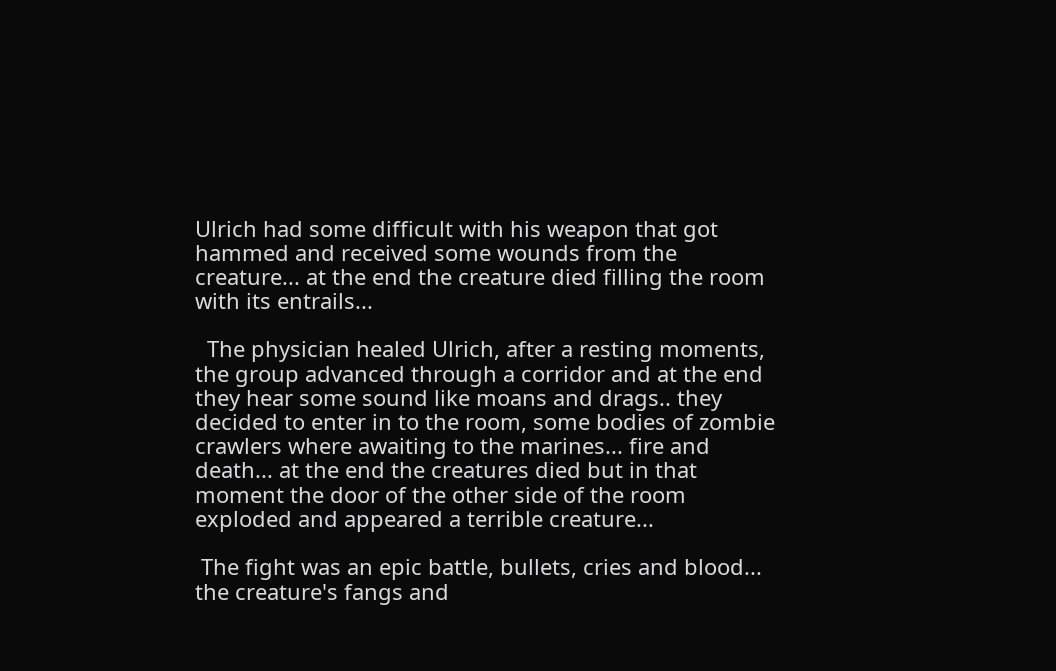Ulrich had some difficult with his weapon that got hammed and received some wounds from the creature... at the end the creature died filling the room with its entrails...

  The physician healed Ulrich, after a resting moments, the group advanced through a corridor and at the end they hear some sound like moans and drags.. they decided to enter in to the room, some bodies of zombie crawlers where awaiting to the marines... fire and death... at the end the creatures died but in that moment the door of the other side of the room exploded and appeared a terrible creature...

 The fight was an epic battle, bullets, cries and blood... the creature's fangs and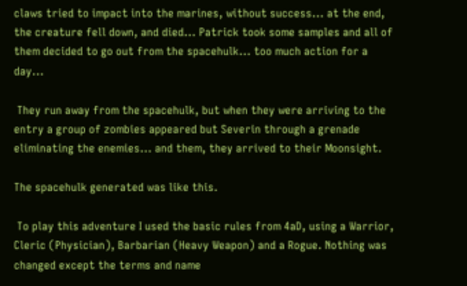claws tried to impact into the marines, without success... at the end, the creature fell down, and died... Patrick took some samples and all of them decided to go out from the spacehulk... too much action for a day...

 They run away from the spacehulk, but when they were arriving to the entry a group of zombies appeared but Severin through a grenade eliminating the enemies... and them, they arrived to their Moonsight.

The spacehulk generated was like this.

 To play this adventure I used the basic rules from 4aD, using a Warrior, Cleric (Physician), Barbarian (Heavy Weapon) and a Rogue. Nothing was changed except the terms and name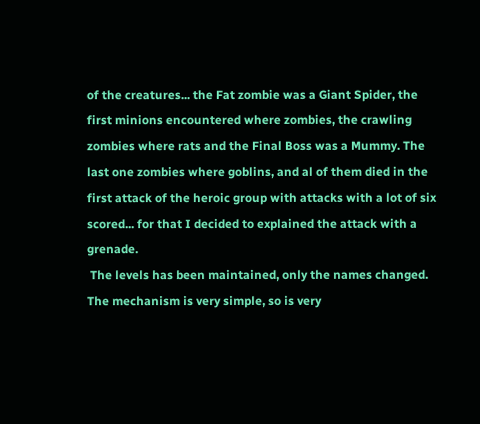of the creatures... the Fat zombie was a Giant Spider, the first minions encountered where zombies, the crawling zombies where rats and the Final Boss was a Mummy. The last one zombies where goblins, and al of them died in the first attack of the heroic group with attacks with a lot of six scored... for that I decided to explained the attack with a  grenade.
 The levels has been maintained, only the names changed. The mechanism is very simple, so is very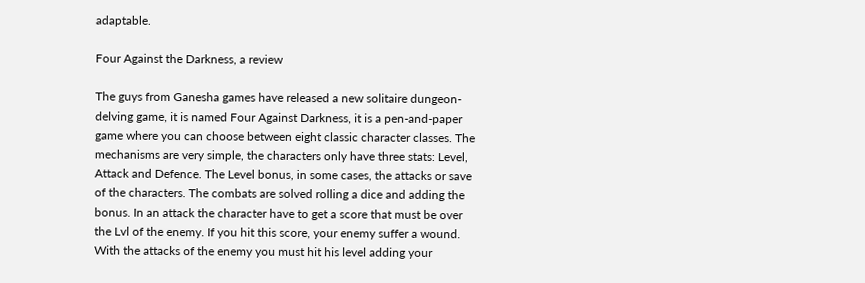adaptable.

Four Against the Darkness, a review

The guys from Ganesha games have released a new solitaire dungeon-delving game, it is named Four Against Darkness, it is a pen-and-paper game where you can choose between eight classic character classes. The mechanisms are very simple, the characters only have three stats: Level, Attack and Defence. The Level bonus, in some cases, the attacks or save of the characters. The combats are solved rolling a dice and adding the bonus. In an attack the character have to get a score that must be over the Lvl of the enemy. If you hit this score, your enemy suffer a wound. With the attacks of the enemy you must hit his level adding your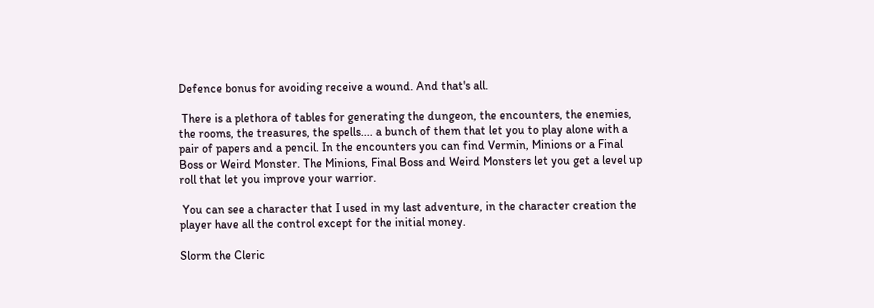Defence bonus for avoiding receive a wound. And that's all.

 There is a plethora of tables for generating the dungeon, the encounters, the enemies, the rooms, the treasures, the spells.... a bunch of them that let you to play alone with a pair of papers and a pencil. In the encounters you can find Vermin, Minions or a Final Boss or Weird Monster. The Minions, Final Boss and Weird Monsters let you get a level up roll that let you improve your warrior.

 You can see a character that I used in my last adventure, in the character creation the player have all the control except for the initial money.

Slorm the Cleric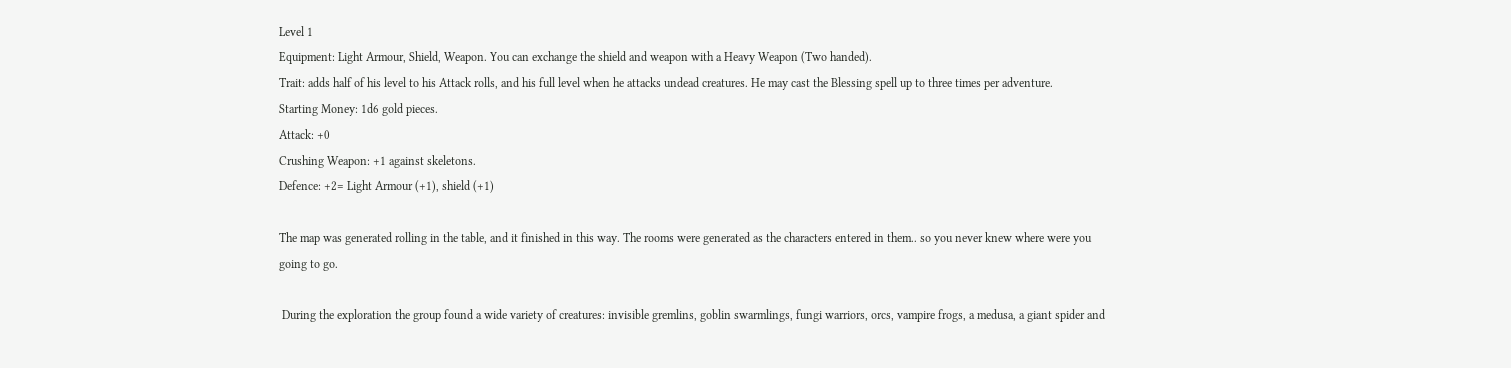Level 1
Equipment: Light Armour, Shield, Weapon. You can exchange the shield and weapon with a Heavy Weapon (Two handed).
Trait: adds half of his level to his Attack rolls, and his full level when he attacks undead creatures. He may cast the Blessing spell up to three times per adventure.
Starting Money: 1d6 gold pieces.
Attack: +0
Crushing Weapon: +1 against skeletons.
Defence: +2= Light Armour (+1), shield (+1)

The map was generated rolling in the table, and it finished in this way. The rooms were generated as the characters entered in them.. so you never knew where were you going to go.

 During the exploration the group found a wide variety of creatures: invisible gremlins, goblin swarmlings, fungi warriors, orcs, vampire frogs, a medusa, a giant spider and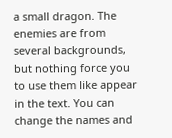a small dragon. The enemies are from several backgrounds, but nothing force you to use them like appear in the text. You can change the names and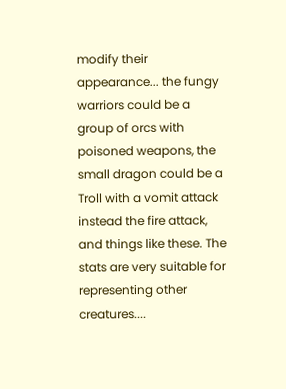modify their appearance... the fungy warriors could be a group of orcs with poisoned weapons, the small dragon could be a Troll with a vomit attack instead the fire attack, and things like these. The stats are very suitable for representing other creatures....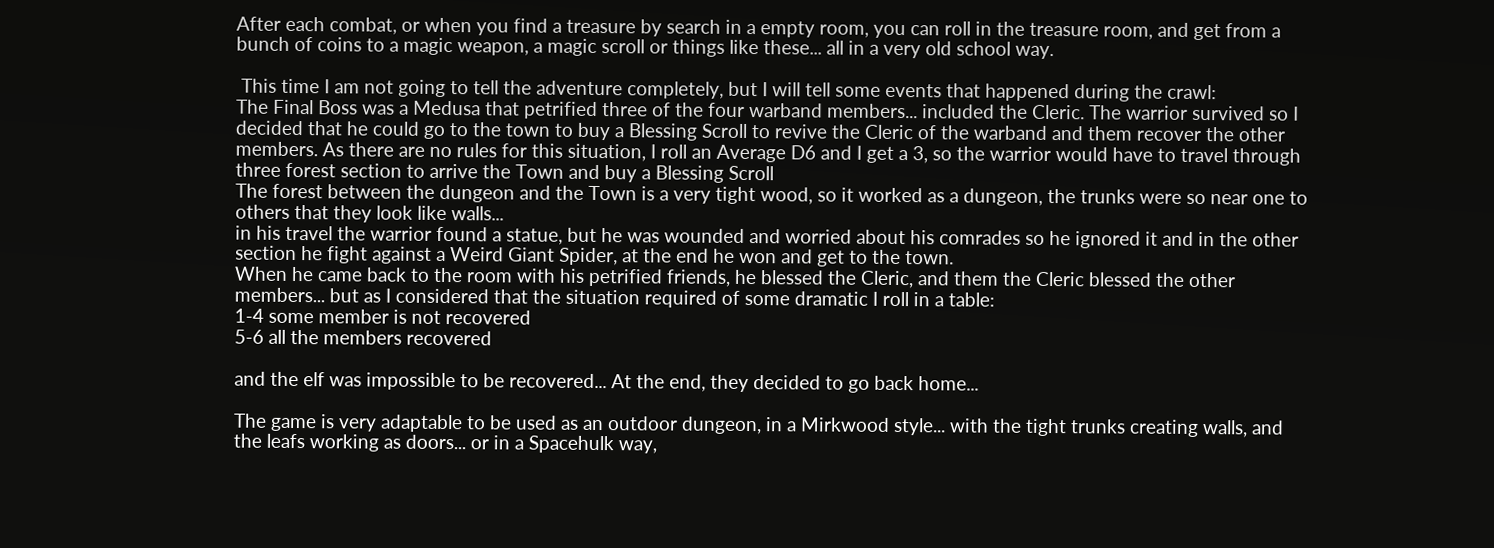After each combat, or when you find a treasure by search in a empty room, you can roll in the treasure room, and get from a bunch of coins to a magic weapon, a magic scroll or things like these... all in a very old school way.

 This time I am not going to tell the adventure completely, but I will tell some events that happened during the crawl:
The Final Boss was a Medusa that petrified three of the four warband members... included the Cleric. The warrior survived so I decided that he could go to the town to buy a Blessing Scroll to revive the Cleric of the warband and them recover the other members. As there are no rules for this situation, I roll an Average D6 and I get a 3, so the warrior would have to travel through three forest section to arrive the Town and buy a Blessing Scroll
The forest between the dungeon and the Town is a very tight wood, so it worked as a dungeon, the trunks were so near one to others that they look like walls...
in his travel the warrior found a statue, but he was wounded and worried about his comrades so he ignored it and in the other section he fight against a Weird Giant Spider, at the end he won and get to the town.
When he came back to the room with his petrified friends, he blessed the Cleric, and them the Cleric blessed the other members... but as I considered that the situation required of some dramatic I roll in a table:
1-4 some member is not recovered
5-6 all the members recovered

and the elf was impossible to be recovered... At the end, they decided to go back home...

The game is very adaptable to be used as an outdoor dungeon, in a Mirkwood style... with the tight trunks creating walls, and the leafs working as doors... or in a Spacehulk way,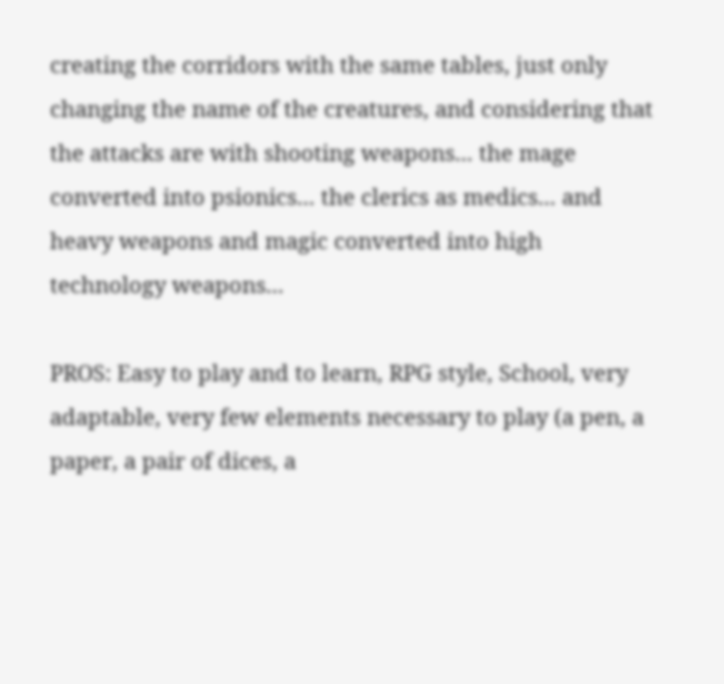creating the corridors with the same tables, just only changing the name of the creatures, and considering that the attacks are with shooting weapons... the mage converted into psionics... the clerics as medics... and heavy weapons and magic converted into high technology weapons...

PROS: Easy to play and to learn, RPG style, School, very adaptable, very few elements necessary to play (a pen, a paper, a pair of dices, a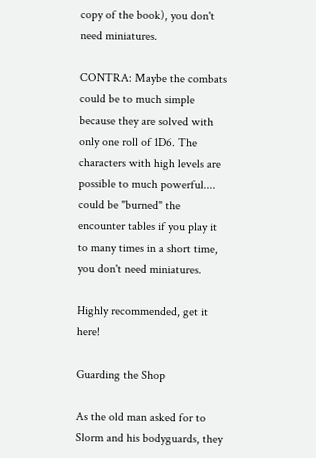copy of the book), you don't need miniatures.

CONTRA: Maybe the combats could be to much simple because they are solved with only one roll of 1D6. The characters with high levels are possible to much powerful.... could be "burned" the encounter tables if you play it to many times in a short time, you don't need miniatures.

Highly recommended, get it here!

Guarding the Shop

As the old man asked for to Slorm and his bodyguards, they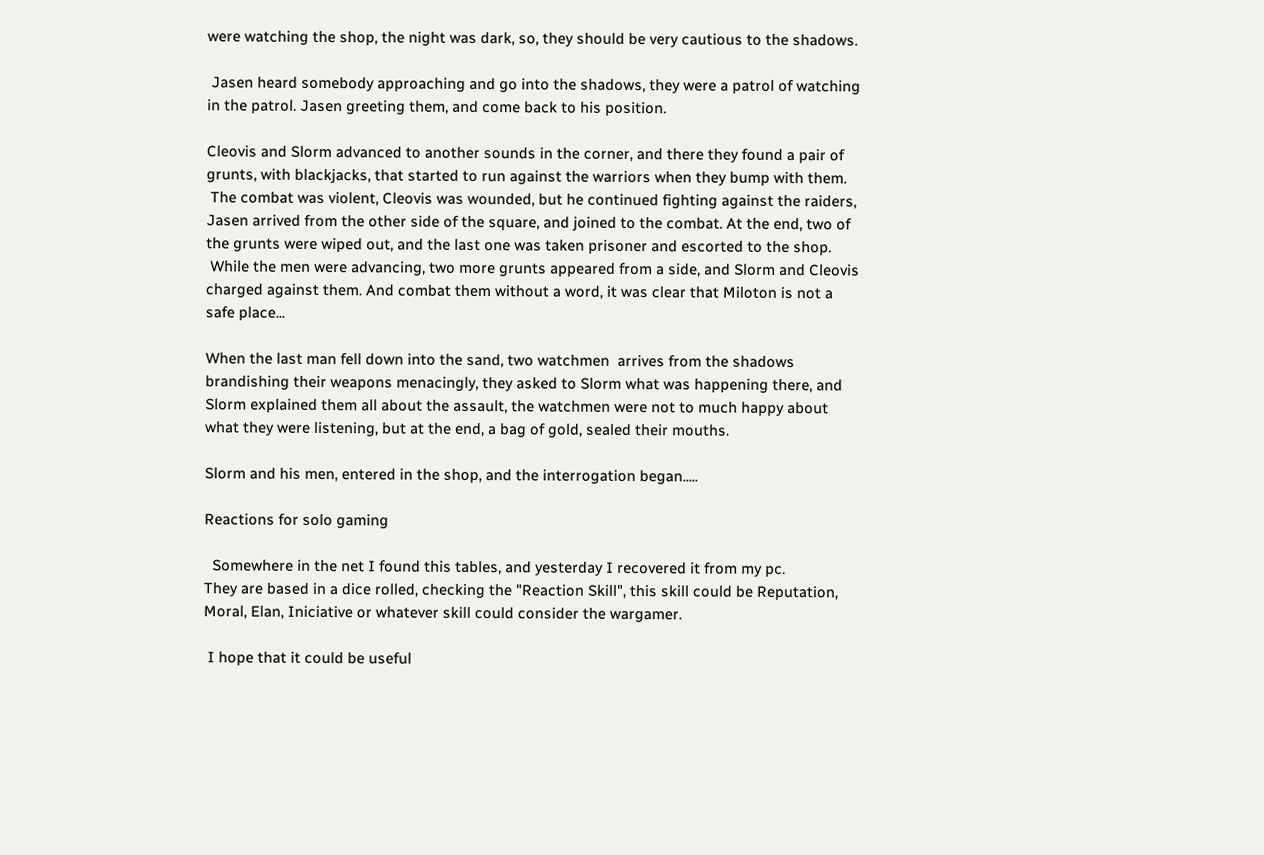were watching the shop, the night was dark, so, they should be very cautious to the shadows.

 Jasen heard somebody approaching and go into the shadows, they were a patrol of watching in the patrol. Jasen greeting them, and come back to his position.

Cleovis and Slorm advanced to another sounds in the corner, and there they found a pair of grunts, with blackjacks, that started to run against the warriors when they bump with them.
 The combat was violent, Cleovis was wounded, but he continued fighting against the raiders, Jasen arrived from the other side of the square, and joined to the combat. At the end, two of the grunts were wiped out, and the last one was taken prisoner and escorted to the shop.
 While the men were advancing, two more grunts appeared from a side, and Slorm and Cleovis charged against them. And combat them without a word, it was clear that Miloton is not a safe place...

When the last man fell down into the sand, two watchmen  arrives from the shadows brandishing their weapons menacingly, they asked to Slorm what was happening there, and Slorm explained them all about the assault, the watchmen were not to much happy about what they were listening, but at the end, a bag of gold, sealed their mouths.

Slorm and his men, entered in the shop, and the interrogation began.....

Reactions for solo gaming

  Somewhere in the net I found this tables, and yesterday I recovered it from my pc.
They are based in a dice rolled, checking the "Reaction Skill", this skill could be Reputation, Moral, Elan, Iniciative or whatever skill could consider the wargamer.

 I hope that it could be useful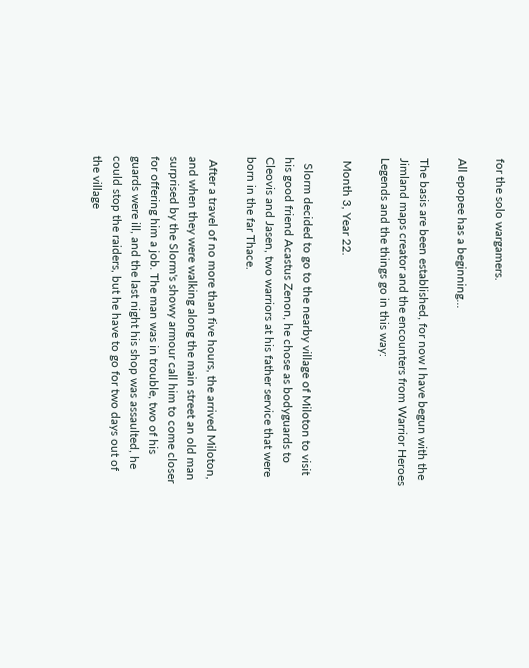for the solo wargamers.

All epopee has a beginning...

The basis are been established, for now I have begun with the Jimland maps creator and the encounters from Warrior Heroes Legends and the things go in this way:

 Month 3, Year 22.

  Slorm decided to go to the nearby village of Miloton to visit his good friend Acastus Zenon, he chose as bodyguards to Cleovis and Jasen, two warriors at his father service that were born in the far Thace.

 After a travel of no more than five hours, the arrived Miloton, and when they were walking along the main street an old man surprised by the Slorm's showy armour call him to come closer for offering him a job. The man was in trouble, two of his guards were ill, and the last night his shop was assaulted, he could stop the raiders, but he have to go for two days out of the village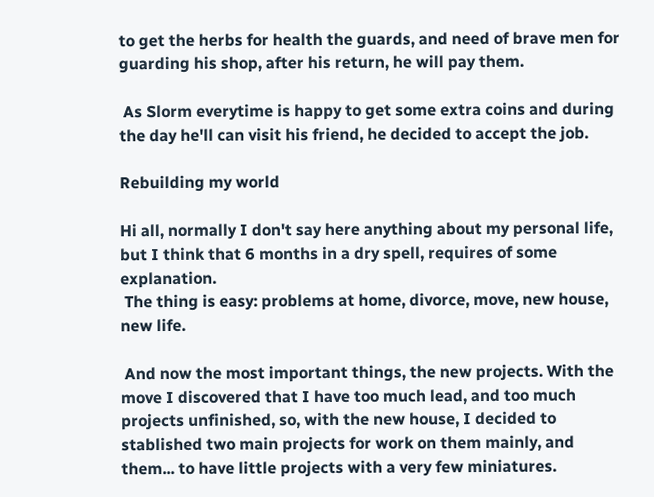to get the herbs for health the guards, and need of brave men for guarding his shop, after his return, he will pay them.

 As Slorm everytime is happy to get some extra coins and during the day he'll can visit his friend, he decided to accept the job.

Rebuilding my world

Hi all, normally I don't say here anything about my personal life, but I think that 6 months in a dry spell, requires of some explanation.
 The thing is easy: problems at home, divorce, move, new house, new life.

 And now the most important things, the new projects. With the move I discovered that I have too much lead, and too much projects unfinished, so, with the new house, I decided to stablished two main projects for work on them mainly, and them... to have little projects with a very few miniatures.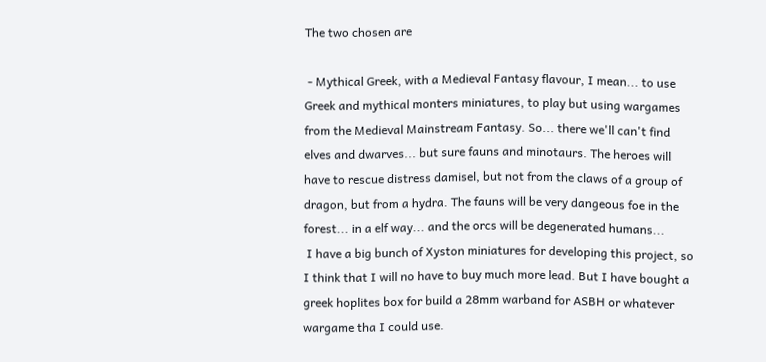The two chosen are

 - Mythical Greek, with a Medieval Fantasy flavour, I mean... to use Greek and mythical monters miniatures, to play but using wargames from the Medieval Mainstream Fantasy. So... there we'll can't find elves and dwarves... but sure fauns and minotaurs. The heroes will have to rescue distress damisel, but not from the claws of a group of dragon, but from a hydra. The fauns will be very dangeous foe in the forest... in a elf way... and the orcs will be degenerated humans...
 I have a big bunch of Xyston miniatures for developing this project, so I think that I will no have to buy much more lead. But I have bought a greek hoplites box for build a 28mm warband for ASBH or whatever wargame tha I could use.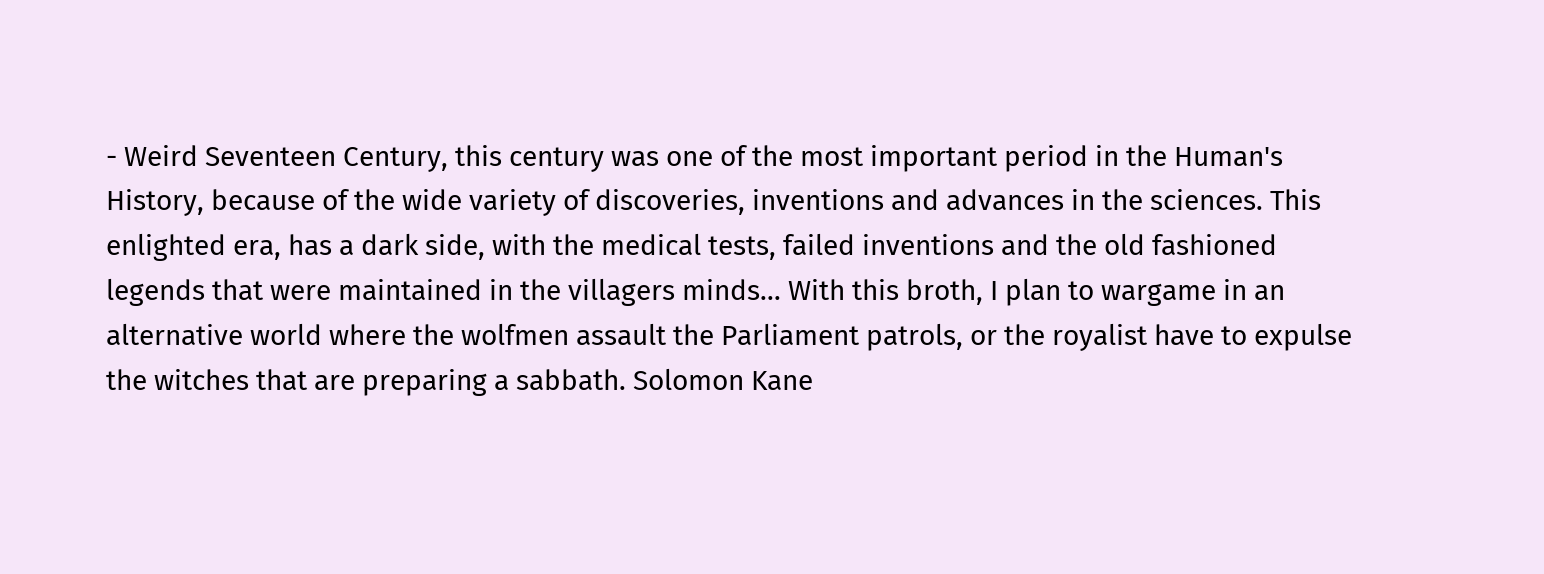- Weird Seventeen Century, this century was one of the most important period in the Human's History, because of the wide variety of discoveries, inventions and advances in the sciences. This enlighted era, has a dark side, with the medical tests, failed inventions and the old fashioned legends that were maintained in the villagers minds... With this broth, I plan to wargame in an alternative world where the wolfmen assault the Parliament patrols, or the royalist have to expulse the witches that are preparing a sabbath. Solomon Kane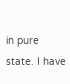in pure state. I have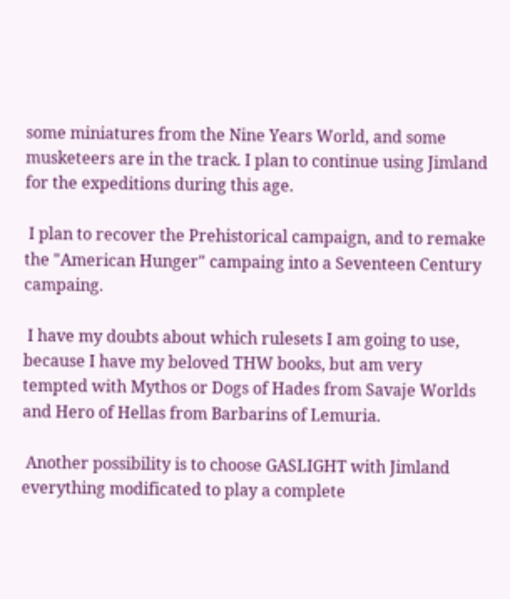some miniatures from the Nine Years World, and some musketeers are in the track. I plan to continue using Jimland for the expeditions during this age.

 I plan to recover the Prehistorical campaign, and to remake the "American Hunger" campaing into a Seventeen Century campaing.

 I have my doubts about which rulesets I am going to use, because I have my beloved THW books, but am very tempted with Mythos or Dogs of Hades from Savaje Worlds and Hero of Hellas from Barbarins of Lemuria.

 Another possibility is to choose GASLIGHT with Jimland everything modificated to play a complete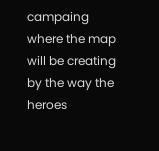campaing where the map will be creating by the way the heroes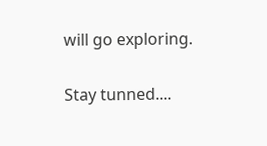will go exploring.

Stay tunned....